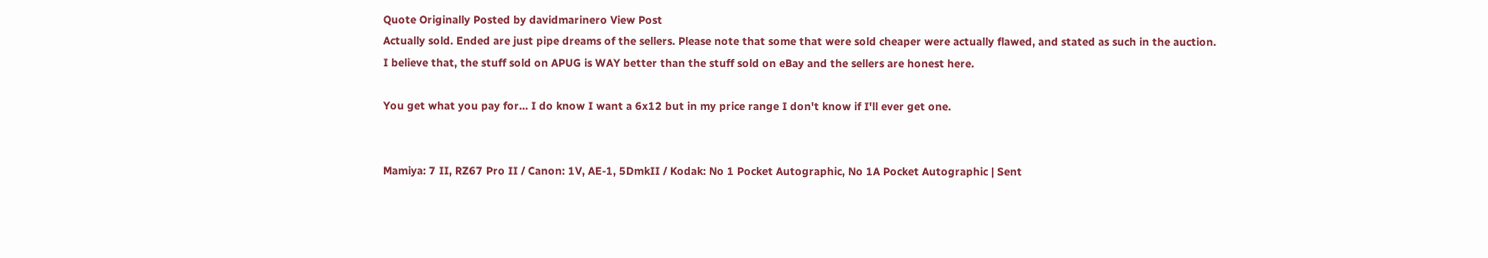Quote Originally Posted by davidmarinero View Post
Actually sold. Ended are just pipe dreams of the sellers. Please note that some that were sold cheaper were actually flawed, and stated as such in the auction.
I believe that, the stuff sold on APUG is WAY better than the stuff sold on eBay and the sellers are honest here.

You get what you pay for... I do know I want a 6x12 but in my price range I don't know if I'll ever get one.


Mamiya: 7 II, RZ67 Pro II / Canon: 1V, AE-1, 5DmkII / Kodak: No 1 Pocket Autographic, No 1A Pocket Autographic | Sent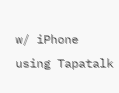w/ iPhone using Tapatalk